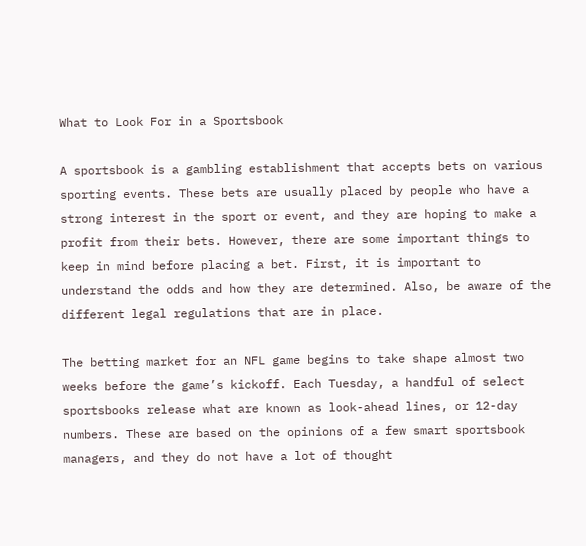What to Look For in a Sportsbook

A sportsbook is a gambling establishment that accepts bets on various sporting events. These bets are usually placed by people who have a strong interest in the sport or event, and they are hoping to make a profit from their bets. However, there are some important things to keep in mind before placing a bet. First, it is important to understand the odds and how they are determined. Also, be aware of the different legal regulations that are in place.

The betting market for an NFL game begins to take shape almost two weeks before the game’s kickoff. Each Tuesday, a handful of select sportsbooks release what are known as look-ahead lines, or 12-day numbers. These are based on the opinions of a few smart sportsbook managers, and they do not have a lot of thought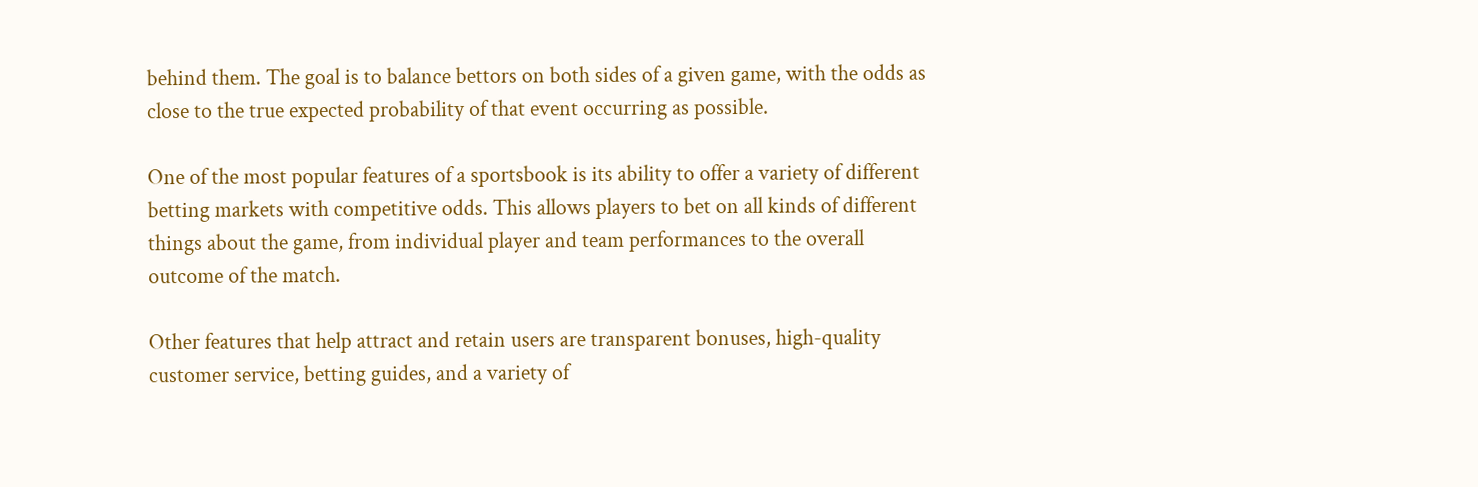behind them. The goal is to balance bettors on both sides of a given game, with the odds as close to the true expected probability of that event occurring as possible.

One of the most popular features of a sportsbook is its ability to offer a variety of different betting markets with competitive odds. This allows players to bet on all kinds of different things about the game, from individual player and team performances to the overall outcome of the match.

Other features that help attract and retain users are transparent bonuses, high-quality customer service, betting guides, and a variety of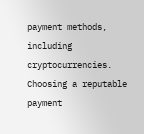payment methods, including cryptocurrencies. Choosing a reputable payment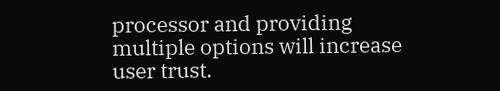processor and providing multiple options will increase user trust.